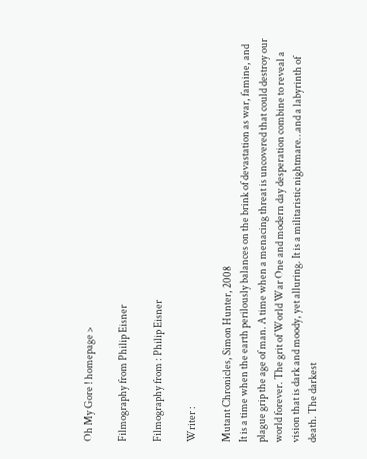Oh My Gore ! homepage >

Filmography from Philip Eisner

Filmography from : Philip Eisner

Writer :

Mutant Chronicles, Simon Hunter, 2008
It is a time when the earth perilously balances on the brink of devastation as war, famine, and plague grip the age of man. A time when a menacing threat is uncovered that could destroy our world forever. The grit of World War One and modern day desperation combine to reveal a vision that is dark and moody, yet alluring. It is a militaristic nightmare…and a labyrinth of death. The darkest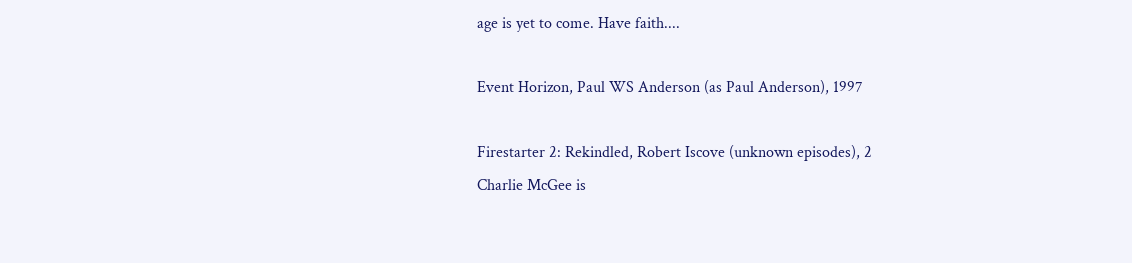age is yet to come. Have faith....

Event Horizon, Paul WS Anderson (as Paul Anderson), 1997

Firestarter 2: Rekindled, Robert Iscove (unknown episodes), 2
Charlie McGee is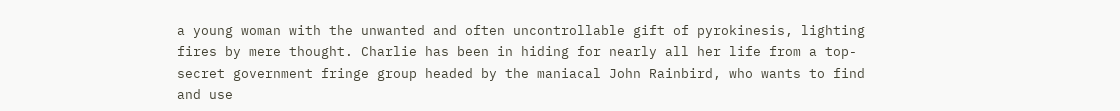a young woman with the unwanted and often uncontrollable gift of pyrokinesis, lighting fires by mere thought. Charlie has been in hiding for nearly all her life from a top-secret government fringe group headed by the maniacal John Rainbird, who wants to find and use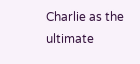Charlie as the ultimate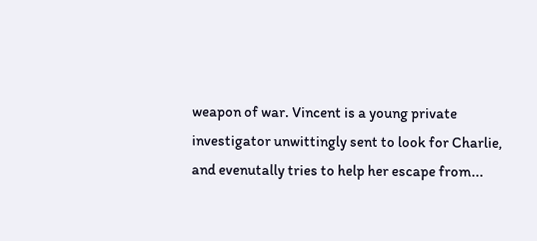weapon of war. Vincent is a young private investigator unwittingly sent to look for Charlie, and evenutally tries to help her escape from...